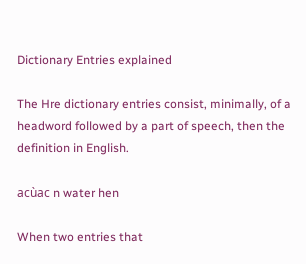Dictionary Entries explained

The Hre dictionary entries consist, minimally, of a headword followed by a part of speech, then the definition in English.

acùac n water hen

When two entries that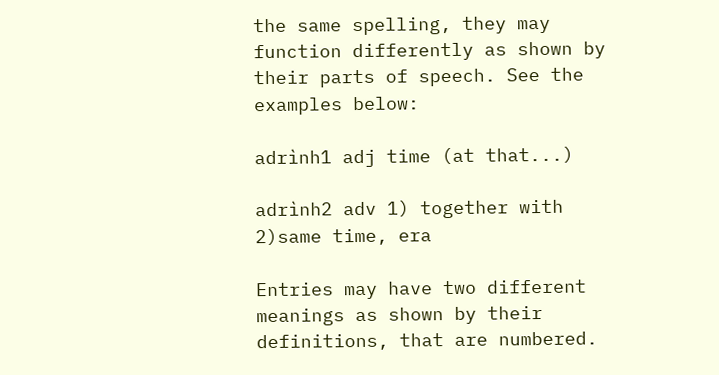the same spelling, they may function differently as shown by their parts of speech. See the examples below:

adrình1 adj time (at that...)

adrình2 adv 1) together with 2)same time, era

Entries may have two different meanings as shown by their definitions, that are numbered.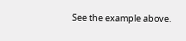See the example above.